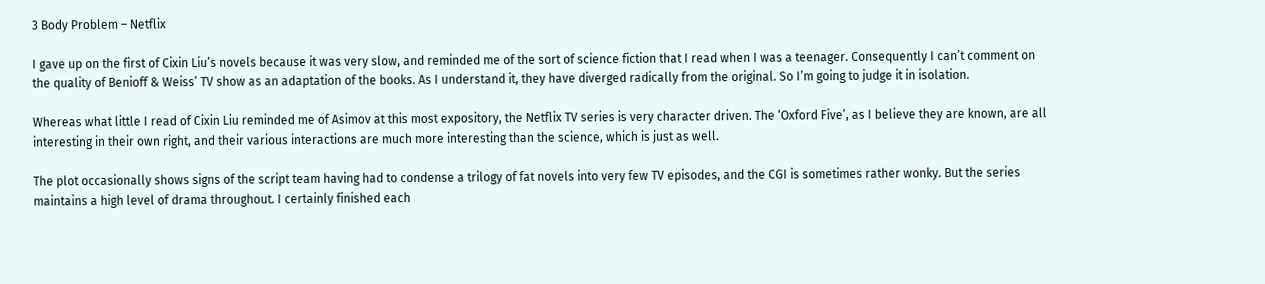3 Body Problem – Netflix

I gave up on the first of Cixin Liu’s novels because it was very slow, and reminded me of the sort of science fiction that I read when I was a teenager. Consequently I can’t comment on the quality of Benioff & Weiss’ TV show as an adaptation of the books. As I understand it, they have diverged radically from the original. So I’m going to judge it in isolation.

Whereas what little I read of Cixin Liu reminded me of Asimov at this most expository, the Netflix TV series is very character driven. The ‘Oxford Five’, as I believe they are known, are all interesting in their own right, and their various interactions are much more interesting than the science, which is just as well.

The plot occasionally shows signs of the script team having had to condense a trilogy of fat novels into very few TV episodes, and the CGI is sometimes rather wonky. But the series maintains a high level of drama throughout. I certainly finished each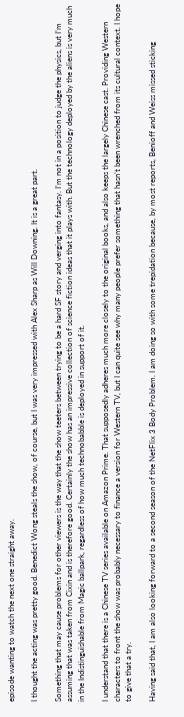episode wanting to watch the next one straight away.

I thought the acting was pretty good. Benedict Wong steals the show, of course, but I was very impressed with Alex Sharp as Will Downing. It is a great part.

Something that may cause problems for other viewers is the way that the show teeters between trying to be a hard SF story and verging into fantasy. I’m not in a position to judge the physics, but I’m assuming that was taken from Cixin and is therefore good. Certainly the show has an impressive collection of science fiction ideas that it plays with. But the technology deployed by the aliens is very much in the Indistinguishable from Magic ballpark, regardless of how much technobabble is deployed in support of it.

I understand that there is a Chinese TV series available on Amazon Prime. That supposedly adheres much more closely to the original books, and also keeps the largely Chinese cast. Providing Western characters to front the show was probably necessary to finance a version for Western TV, but I can quite see why many people prefer something that hasn’t been wrenched from its cultural context. I hope to give that a try.

Having said that, I am also looking forward to a second season of the NetFlix 3 Body Problem. I am doing so with some trepidation because, by most reports, Benioff and Weiss missed sticking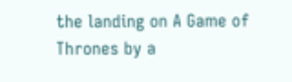the landing on A Game of Thrones by a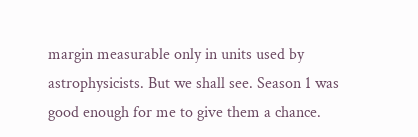margin measurable only in units used by astrophysicists. But we shall see. Season 1 was good enough for me to give them a chance.